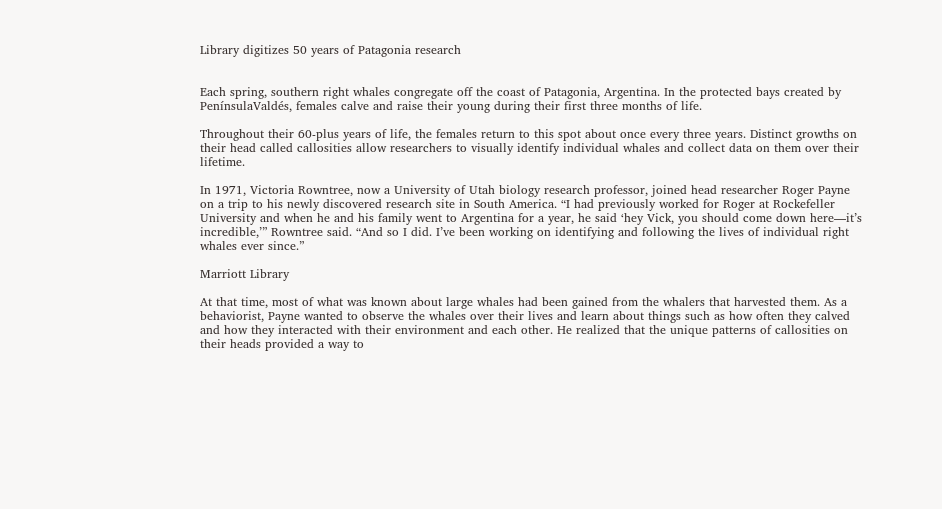Library digitizes 50 years of Patagonia research


Each spring, southern right whales congregate off the coast of Patagonia, Argentina. In the protected bays created by PenínsulaValdés, females calve and raise their young during their first three months of life.

Throughout their 60-plus years of life, the females return to this spot about once every three years. Distinct growths on their head called callosities allow researchers to visually identify individual whales and collect data on them over their lifetime.

In 1971, Victoria Rowntree, now a University of Utah biology research professor, joined head researcher Roger Payne on a trip to his newly discovered research site in South America. “I had previously worked for Roger at Rockefeller University and when he and his family went to Argentina for a year, he said ‘hey Vick, you should come down here—it’s incredible,’” Rowntree said. “And so I did. I’ve been working on identifying and following the lives of individual right whales ever since.”

Marriott Library

At that time, most of what was known about large whales had been gained from the whalers that harvested them. As a behaviorist, Payne wanted to observe the whales over their lives and learn about things such as how often they calved and how they interacted with their environment and each other. He realized that the unique patterns of callosities on their heads provided a way to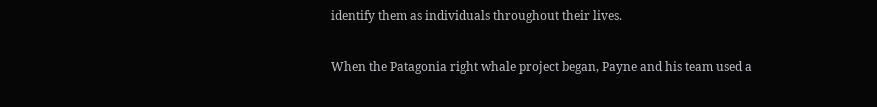identify them as individuals throughout their lives.

When the Patagonia right whale project began, Payne and his team used a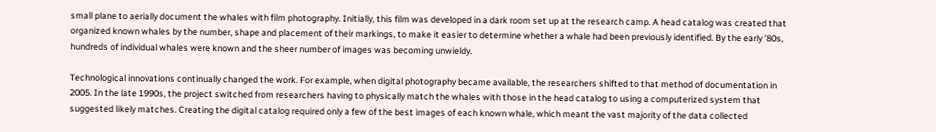small plane to aerially document the whales with film photography. Initially, this film was developed in a dark room set up at the research camp. A head catalog was created that organized known whales by the number, shape and placement of their markings, to make it easier to determine whether a whale had been previously identified. By the early ’80s, hundreds of individual whales were known and the sheer number of images was becoming unwieldy.

Technological innovations continually changed the work. For example, when digital photography became available, the researchers shifted to that method of documentation in 2005. In the late 1990s, the project switched from researchers having to physically match the whales with those in the head catalog to using a computerized system that suggested likely matches. Creating the digital catalog required only a few of the best images of each known whale, which meant the vast majority of the data collected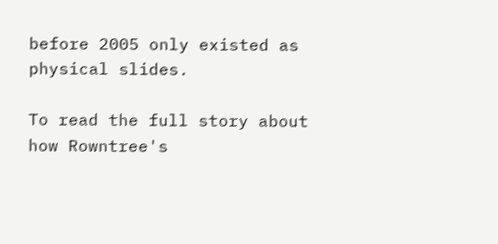before 2005 only existed as physical slides.

To read the full story about how Rowntree's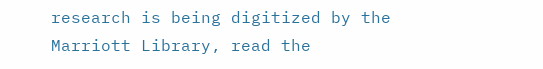research is being digitized by the Marriott Library, read the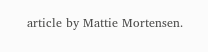article by Mattie Mortensen.